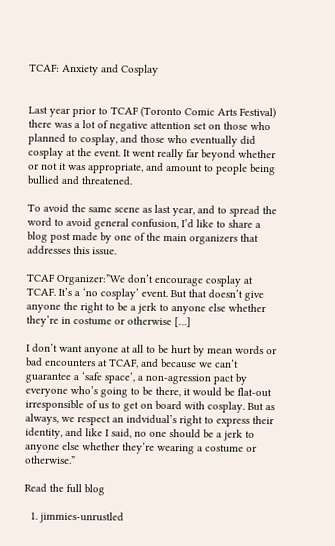TCAF: Anxiety and Cosplay


Last year prior to TCAF (Toronto Comic Arts Festival) there was a lot of negative attention set on those who planned to cosplay, and those who eventually did cosplay at the event. It went really far beyond whether or not it was appropriate, and amount to people being bullied and threatened.

To avoid the same scene as last year, and to spread the word to avoid general confusion, I’d like to share a blog post made by one of the main organizers that addresses this issue.

TCAF Organizer:”We don’t encourage cosplay at TCAF. It’s a ‘no cosplay’ event. But that doesn’t give anyone the right to be a jerk to anyone else whether they’re in costume or otherwise […]

I don’t want anyone at all to be hurt by mean words or bad encounters at TCAF, and because we can’t guarantee a ‘safe space’, a non-agression pact by everyone who’s going to be there, it would be flat-out irresponsible of us to get on board with cosplay. But as always, we respect an indvidual’s right to express their identity, and like I said, no one should be a jerk to anyone else whether they’re wearing a costume or otherwise.”

Read the full blog

  1. jimmies-unrustled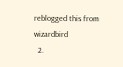reblogged this from wizardbird
  2.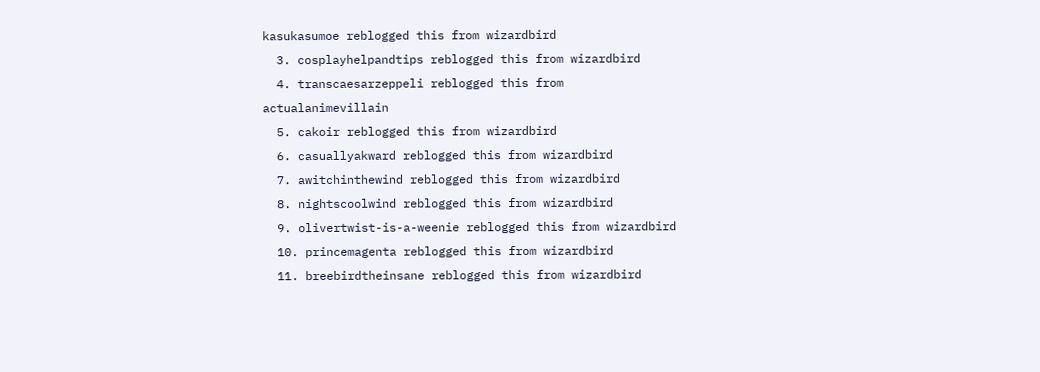kasukasumoe reblogged this from wizardbird
  3. cosplayhelpandtips reblogged this from wizardbird
  4. transcaesarzeppeli reblogged this from actualanimevillain
  5. cakoir reblogged this from wizardbird
  6. casuallyakward reblogged this from wizardbird
  7. awitchinthewind reblogged this from wizardbird
  8. nightscoolwind reblogged this from wizardbird
  9. olivertwist-is-a-weenie reblogged this from wizardbird
  10. princemagenta reblogged this from wizardbird
  11. breebirdtheinsane reblogged this from wizardbird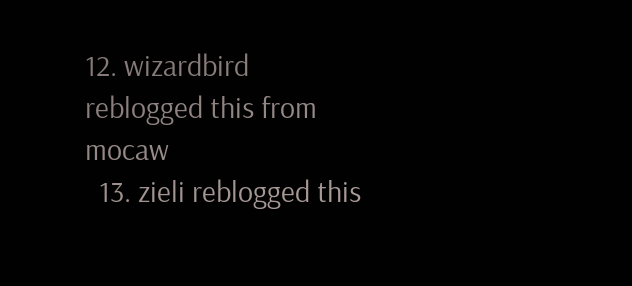12. wizardbird reblogged this from mocaw
  13. zieli reblogged this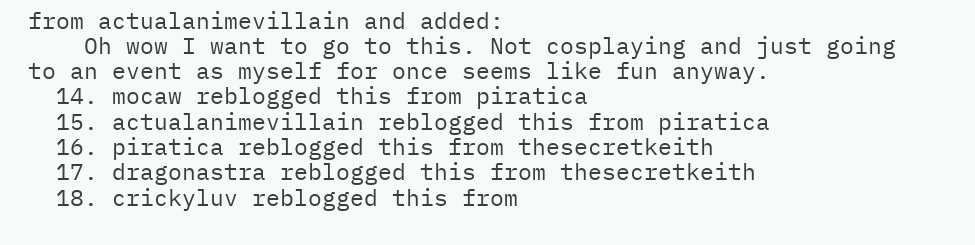from actualanimevillain and added:
    Oh wow I want to go to this. Not cosplaying and just going to an event as myself for once seems like fun anyway.
  14. mocaw reblogged this from piratica
  15. actualanimevillain reblogged this from piratica
  16. piratica reblogged this from thesecretkeith
  17. dragonastra reblogged this from thesecretkeith
  18. crickyluv reblogged this from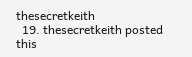thesecretkeith
  19. thesecretkeith posted this